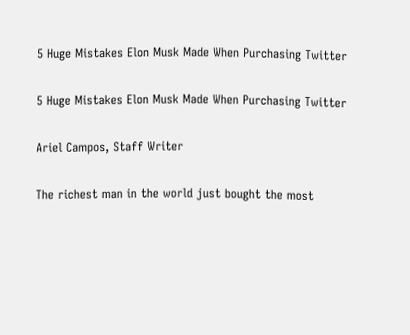5 Huge Mistakes Elon Musk Made When Purchasing Twitter

5 Huge Mistakes Elon Musk Made When Purchasing Twitter

Ariel Campos, Staff Writer

The richest man in the world just bought the most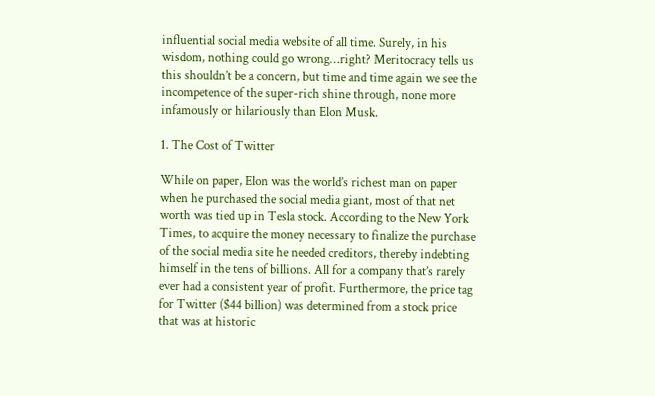influential social media website of all time. Surely, in his wisdom, nothing could go wrong…right? Meritocracy tells us this shouldn’t be a concern, but time and time again we see the incompetence of the super-rich shine through, none more infamously or hilariously than Elon Musk.

1. The Cost of Twitter

While on paper, Elon was the world’s richest man on paper when he purchased the social media giant, most of that net worth was tied up in Tesla stock. According to the New York Times, to acquire the money necessary to finalize the purchase of the social media site he needed creditors, thereby indebting himself in the tens of billions. All for a company that’s rarely ever had a consistent year of profit. Furthermore, the price tag for Twitter ($44 billion) was determined from a stock price that was at historic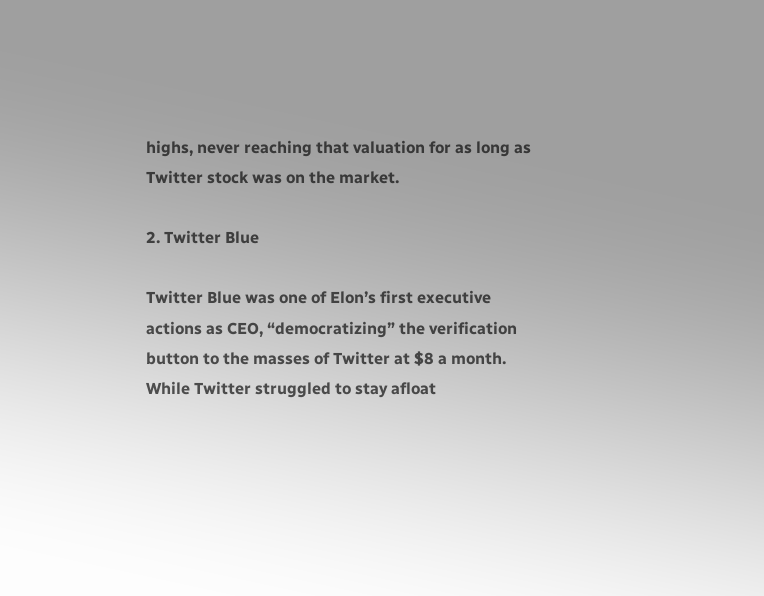highs, never reaching that valuation for as long as Twitter stock was on the market.

2. Twitter Blue

Twitter Blue was one of Elon’s first executive actions as CEO, “democratizing” the verification button to the masses of Twitter at $8 a month. While Twitter struggled to stay afloat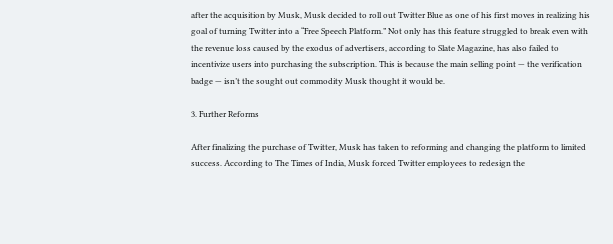after the acquisition by Musk, Musk decided to roll out Twitter Blue as one of his first moves in realizing his goal of turning Twitter into a “Free Speech Platform.” Not only has this feature struggled to break even with the revenue loss caused by the exodus of advertisers, according to Slate Magazine, has also failed to incentivize users into purchasing the subscription. This is because the main selling point — the verification badge — isn’t the sought out commodity Musk thought it would be.

3. Further Reforms

After finalizing the purchase of Twitter, Musk has taken to reforming and changing the platform to limited success. According to The Times of India, Musk forced Twitter employees to redesign the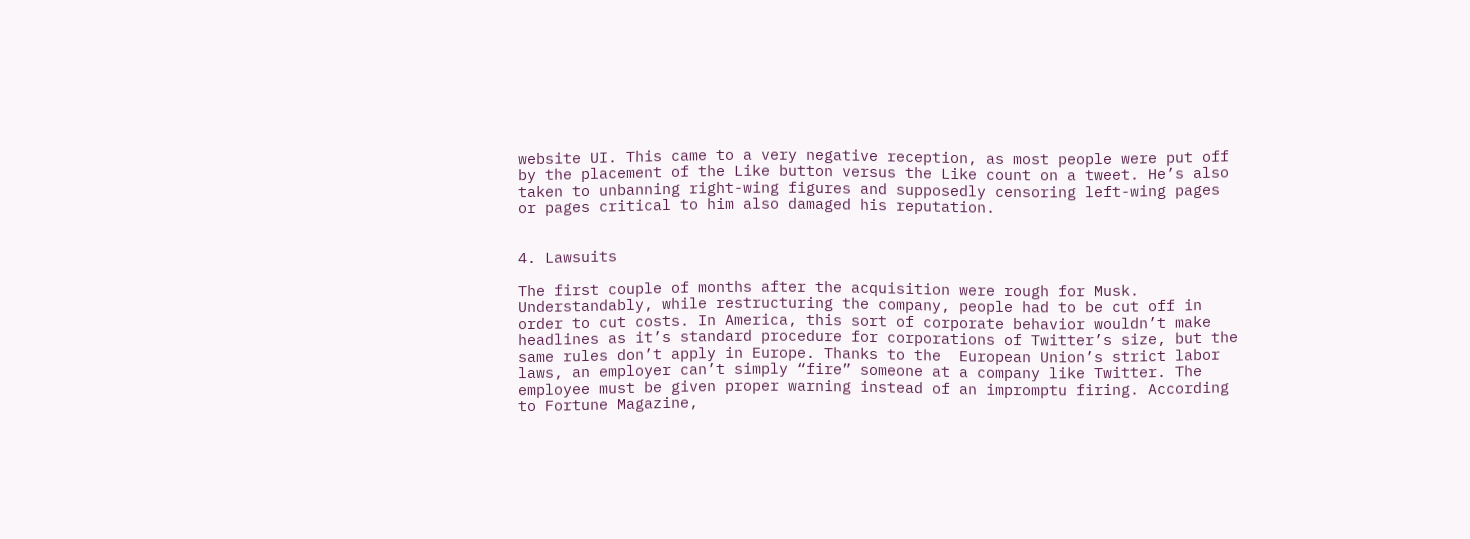website UI. This came to a very negative reception, as most people were put off by the placement of the Like button versus the Like count on a tweet. He’s also taken to unbanning right-wing figures and supposedly censoring left-wing pages or pages critical to him also damaged his reputation.


4. Lawsuits

The first couple of months after the acquisition were rough for Musk. Understandably, while restructuring the company, people had to be cut off in order to cut costs. In America, this sort of corporate behavior wouldn’t make headlines as it’s standard procedure for corporations of Twitter’s size, but the same rules don’t apply in Europe. Thanks to the  European Union’s strict labor laws, an employer can’t simply “fire” someone at a company like Twitter. The employee must be given proper warning instead of an impromptu firing. According to Fortune Magazine,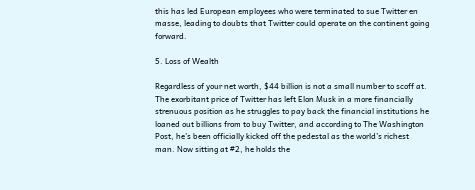this has led European employees who were terminated to sue Twitter en masse, leading to doubts that Twitter could operate on the continent going forward.

5. Loss of Wealth

Regardless of your net worth, $44 billion is not a small number to scoff at. The exorbitant price of Twitter has left Elon Musk in a more financially strenuous position as he struggles to pay back the financial institutions he loaned out billions from to buy Twitter, and according to The Washington Post, he’s been officially kicked off the pedestal as the world’s richest man. Now sitting at #2, he holds the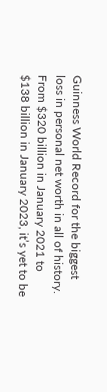Guinness World Record for the biggest loss in personal net worth in all of history. From $320 billion in January 2021 to $138 billion in January 2023, it’s yet to be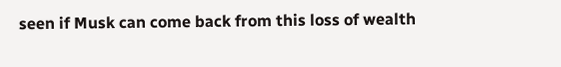seen if Musk can come back from this loss of wealth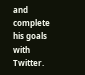and complete his goals with Twitter.